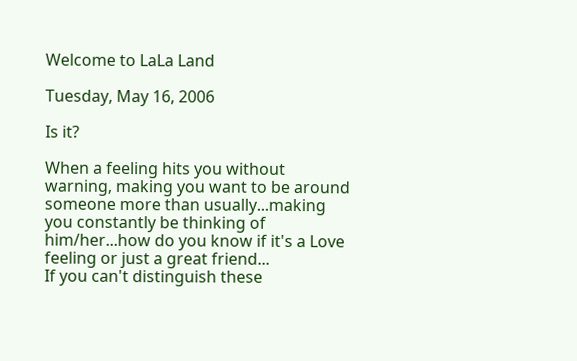Welcome to LaLa Land

Tuesday, May 16, 2006

Is it?

When a feeling hits you without warning, making you want to be around someone more than usually...making you constantly be thinking of him/her...how do you know if it's a Love feeling or just a great friend...
If you can't distinguish these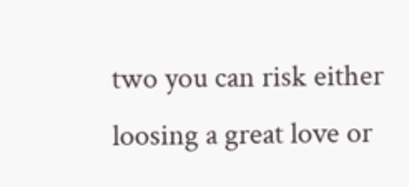two you can risk either loosing a great love or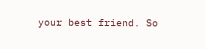your best friend. So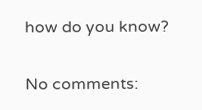how do you know?

No comments: